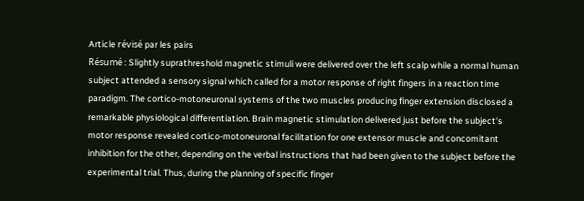Article révisé par les pairs
Résumé : Slightly suprathreshold magnetic stimuli were delivered over the left scalp while a normal human subject attended a sensory signal which called for a motor response of right fingers in a reaction time paradigm. The cortico-motoneuronal systems of the two muscles producing finger extension disclosed a remarkable physiological differentiation. Brain magnetic stimulation delivered just before the subject's motor response revealed cortico-motoneuronal facilitation for one extensor muscle and concomitant inhibition for the other, depending on the verbal instructions that had been given to the subject before the experimental trial. Thus, during the planning of specific finger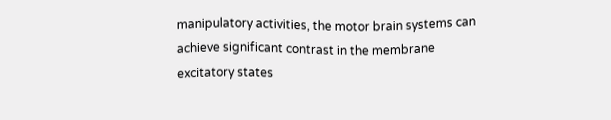manipulatory activities, the motor brain systems can achieve significant contrast in the membrane excitatory states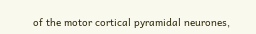of the motor cortical pyramidal neurones,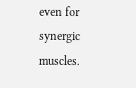even for synergic muscles.